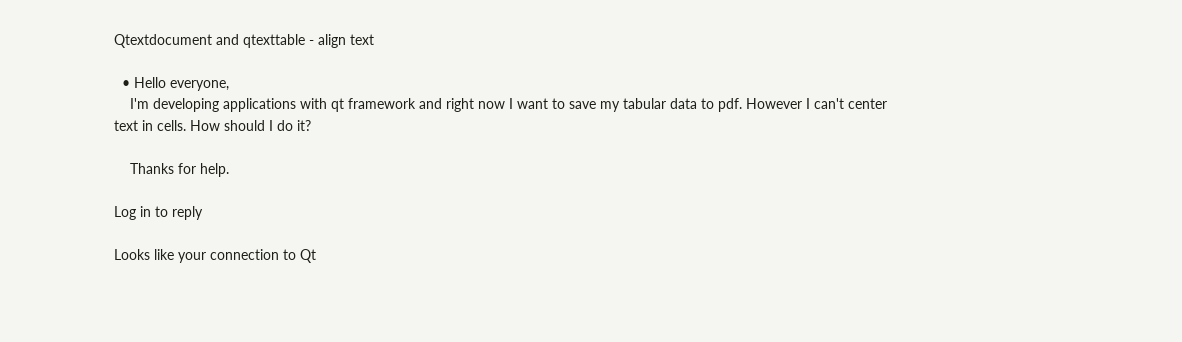Qtextdocument and qtexttable - align text

  • Hello everyone,
    I'm developing applications with qt framework and right now I want to save my tabular data to pdf. However I can't center text in cells. How should I do it?

    Thanks for help.

Log in to reply

Looks like your connection to Qt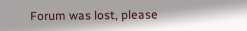Forum was lost, please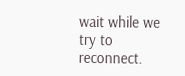wait while we try to reconnect.